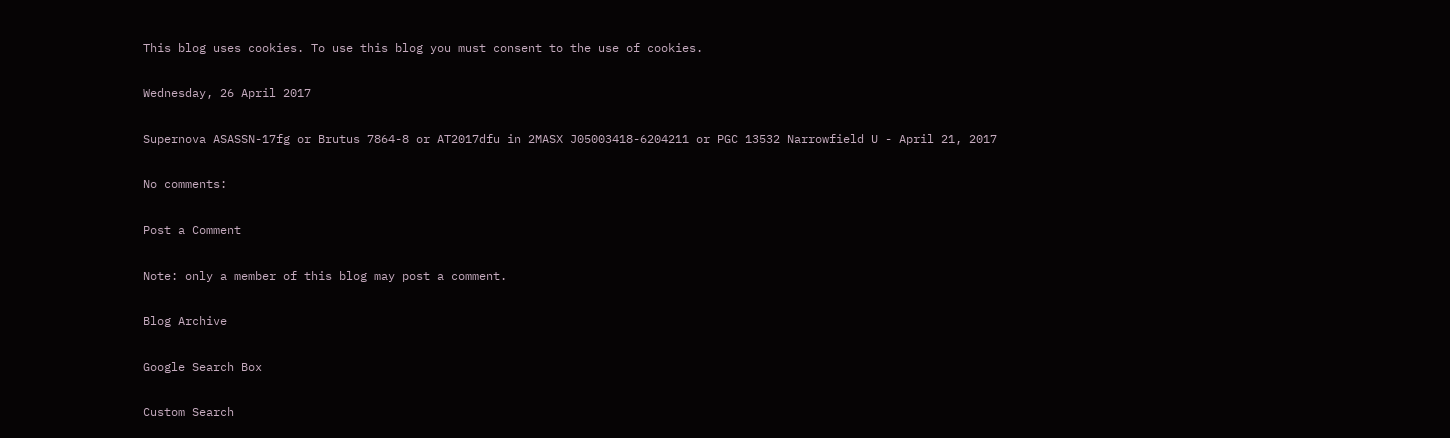This blog uses cookies. To use this blog you must consent to the use of cookies.

Wednesday, 26 April 2017

Supernova ASASSN-17fg or Brutus 7864-8 or AT2017dfu in 2MASX J05003418-6204211 or PGC 13532 Narrowfield U - April 21, 2017

No comments:

Post a Comment

Note: only a member of this blog may post a comment.

Blog Archive

Google Search Box

Custom Search